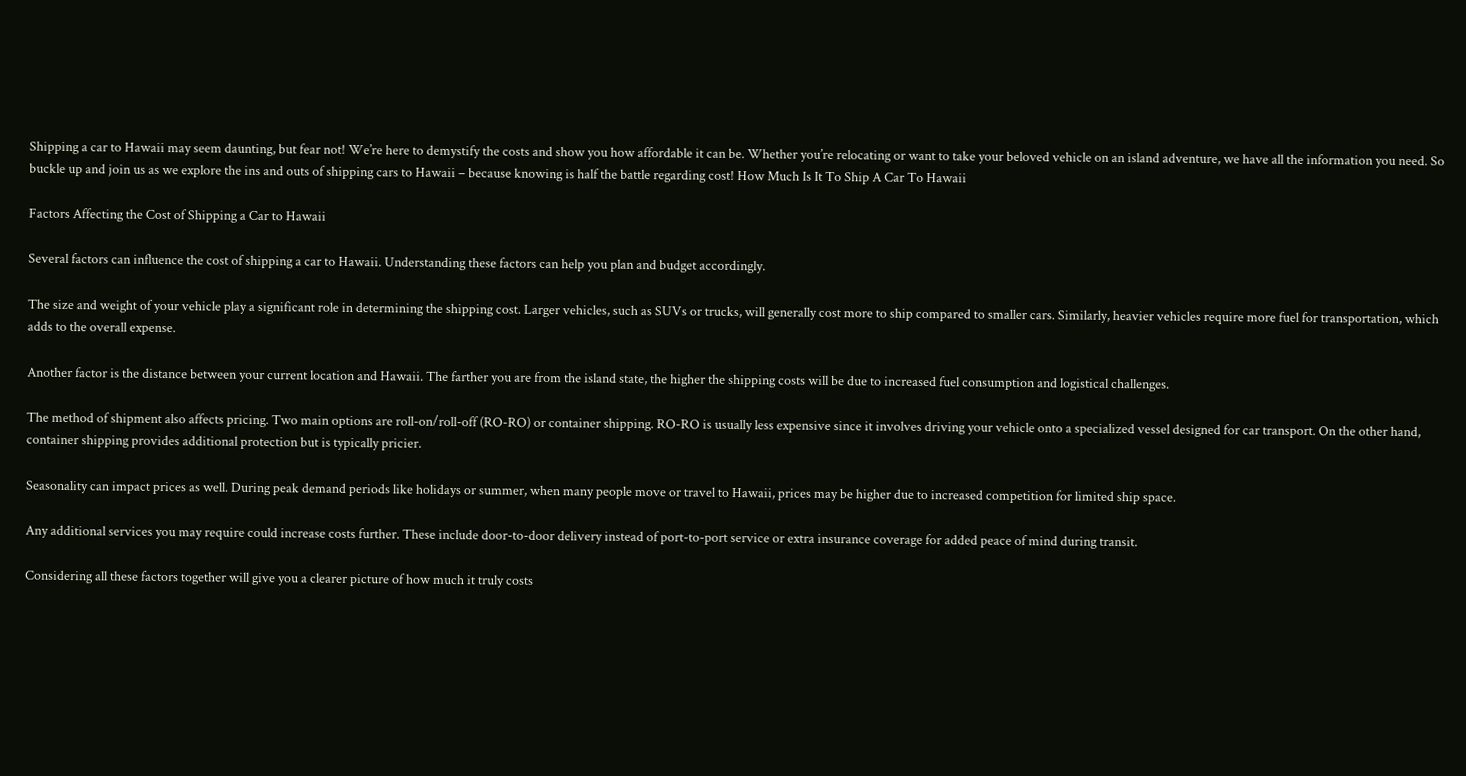Shipping a car to Hawaii may seem daunting, but fear not! We’re here to demystify the costs and show you how affordable it can be. Whether you’re relocating or want to take your beloved vehicle on an island adventure, we have all the information you need. So buckle up and join us as we explore the ins and outs of shipping cars to Hawaii – because knowing is half the battle regarding cost! How Much Is It To Ship A Car To Hawaii

Factors Affecting the Cost of Shipping a Car to Hawaii

Several factors can influence the cost of shipping a car to Hawaii. Understanding these factors can help you plan and budget accordingly.

The size and weight of your vehicle play a significant role in determining the shipping cost. Larger vehicles, such as SUVs or trucks, will generally cost more to ship compared to smaller cars. Similarly, heavier vehicles require more fuel for transportation, which adds to the overall expense.

Another factor is the distance between your current location and Hawaii. The farther you are from the island state, the higher the shipping costs will be due to increased fuel consumption and logistical challenges.

The method of shipment also affects pricing. Two main options are roll-on/roll-off (RO-RO) or container shipping. RO-RO is usually less expensive since it involves driving your vehicle onto a specialized vessel designed for car transport. On the other hand, container shipping provides additional protection but is typically pricier.

Seasonality can impact prices as well. During peak demand periods like holidays or summer, when many people move or travel to Hawaii, prices may be higher due to increased competition for limited ship space.

Any additional services you may require could increase costs further. These include door-to-door delivery instead of port-to-port service or extra insurance coverage for added peace of mind during transit.

Considering all these factors together will give you a clearer picture of how much it truly costs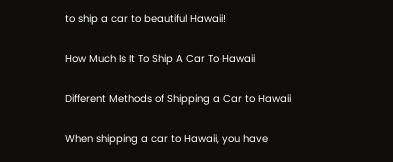to ship a car to beautiful Hawaii!

How Much Is It To Ship A Car To Hawaii

Different Methods of Shipping a Car to Hawaii

When shipping a car to Hawaii, you have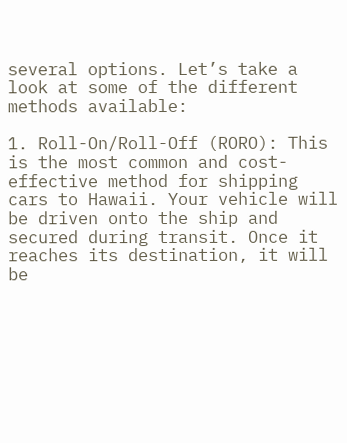several options. Let’s take a look at some of the different methods available:

1. Roll-On/Roll-Off (RORO): This is the most common and cost-effective method for shipping cars to Hawaii. Your vehicle will be driven onto the ship and secured during transit. Once it reaches its destination, it will be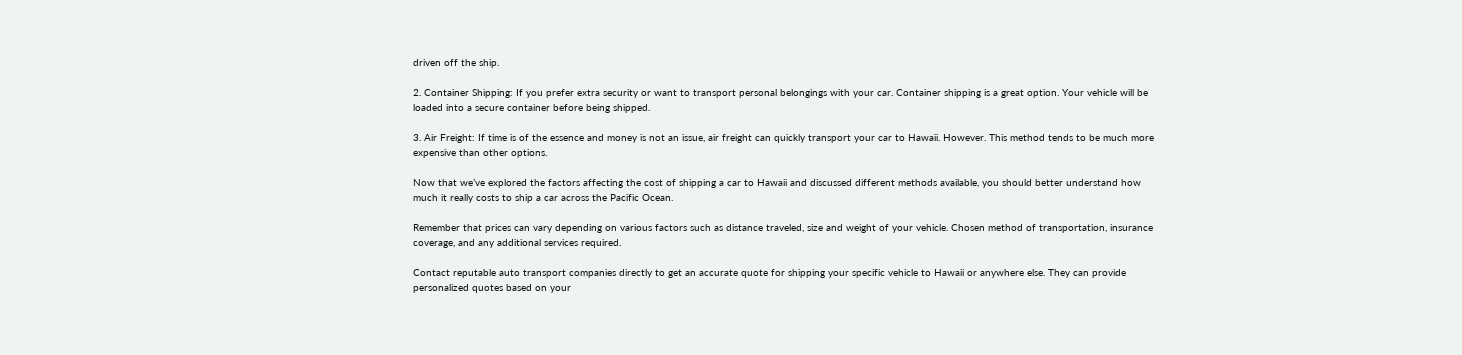driven off the ship.

2. Container Shipping: If you prefer extra security or want to transport personal belongings with your car. Container shipping is a great option. Your vehicle will be loaded into a secure container before being shipped.

3. Air Freight: If time is of the essence and money is not an issue, air freight can quickly transport your car to Hawaii. However. This method tends to be much more expensive than other options.

Now that we’ve explored the factors affecting the cost of shipping a car to Hawaii and discussed different methods available, you should better understand how much it really costs to ship a car across the Pacific Ocean.

Remember that prices can vary depending on various factors such as distance traveled, size and weight of your vehicle. Chosen method of transportation, insurance coverage, and any additional services required.

Contact reputable auto transport companies directly to get an accurate quote for shipping your specific vehicle to Hawaii or anywhere else. They can provide personalized quotes based on your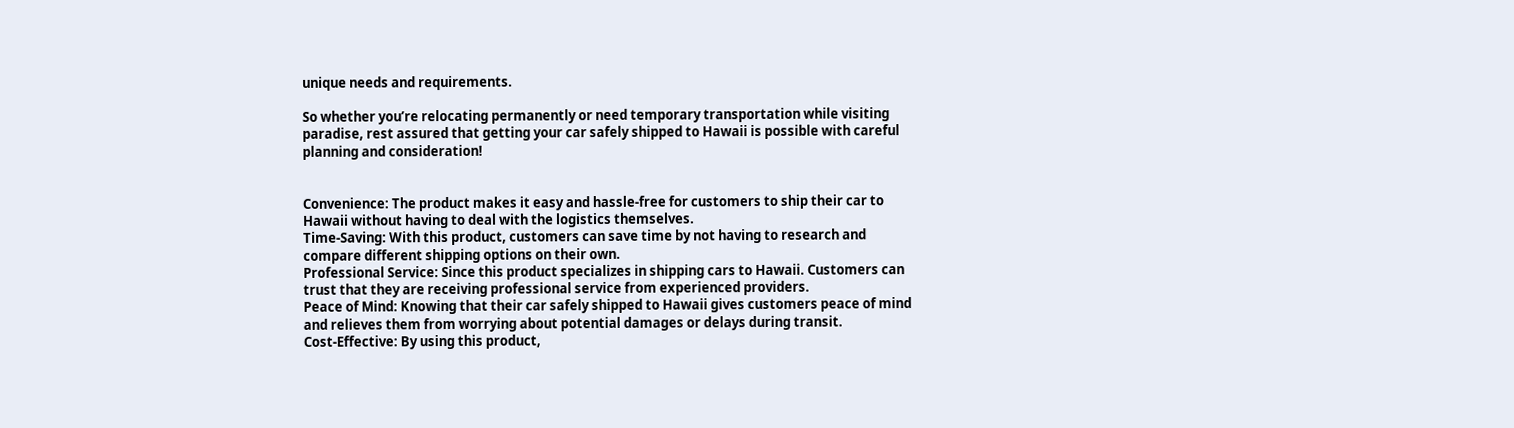unique needs and requirements.

So whether you’re relocating permanently or need temporary transportation while visiting paradise, rest assured that getting your car safely shipped to Hawaii is possible with careful planning and consideration!


Convenience: The product makes it easy and hassle-free for customers to ship their car to Hawaii without having to deal with the logistics themselves.
Time-Saving: With this product, customers can save time by not having to research and compare different shipping options on their own.
Professional Service: Since this product specializes in shipping cars to Hawaii. Customers can trust that they are receiving professional service from experienced providers.
Peace of Mind: Knowing that their car safely shipped to Hawaii gives customers peace of mind and relieves them from worrying about potential damages or delays during transit.
Cost-Effective: By using this product,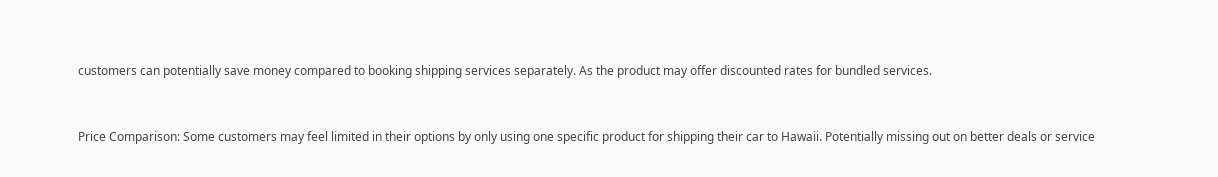customers can potentially save money compared to booking shipping services separately. As the product may offer discounted rates for bundled services.


Price Comparison: Some customers may feel limited in their options by only using one specific product for shipping their car to Hawaii. Potentially missing out on better deals or service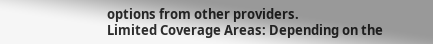options from other providers.
Limited Coverage Areas: Depending on the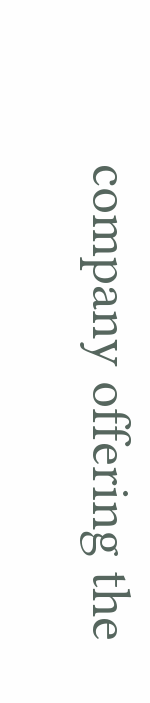company offering the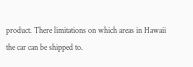product. There limitations on which areas in Hawaii the car can be shipped to.